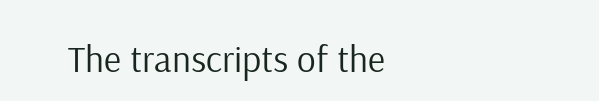The transcripts of the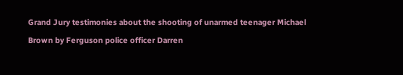Grand Jury testimonies about the shooting of unarmed teenager Michael Brown by Ferguson police officer Darren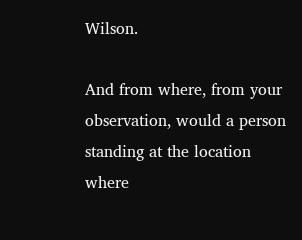Wilson.

And from where, from your observation, would a person standing at the location where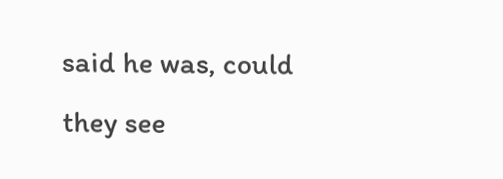said he was, could they see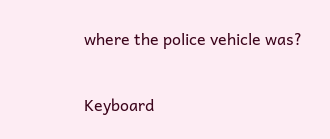where the police vehicle was?

Keyboard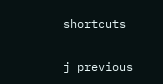shortcuts

j previous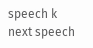speech k next speech